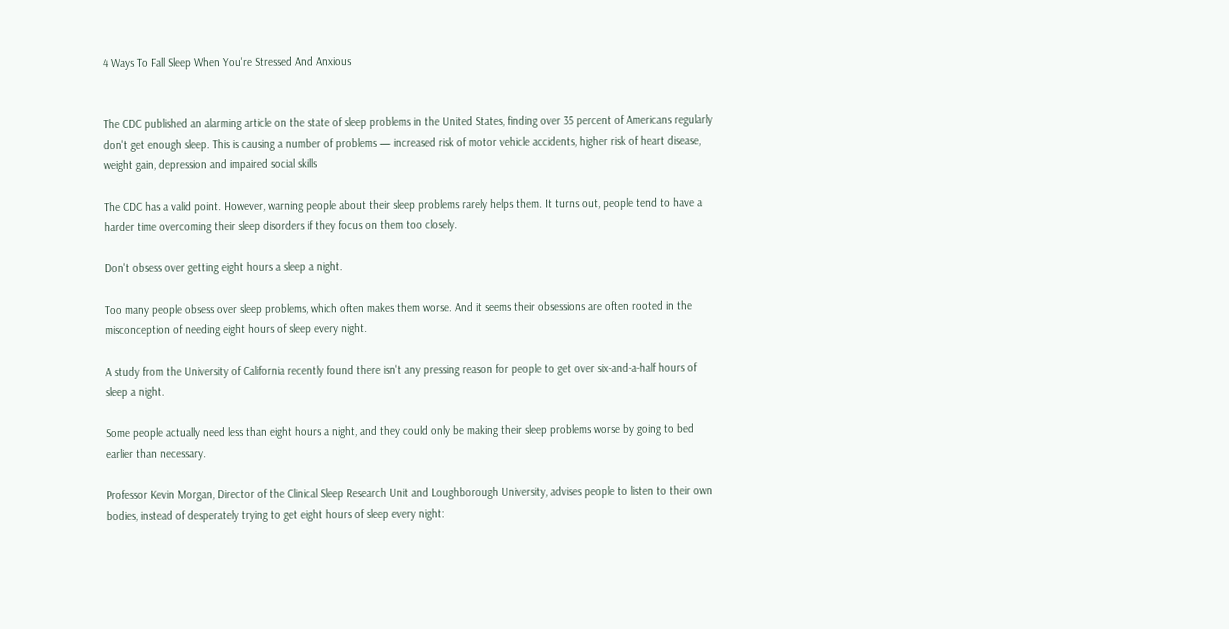4 Ways To Fall Sleep When You're Stressed And Anxious


The CDC published an alarming article on the state of sleep problems in the United States, finding over 35 percent of Americans regularly don't get enough sleep. This is causing a number of problems — increased risk of motor vehicle accidents, higher risk of heart disease, weight gain, depression and impaired social skills

The CDC has a valid point. However, warning people about their sleep problems rarely helps them. It turns out, people tend to have a harder time overcoming their sleep disorders if they focus on them too closely.

Don't obsess over getting eight hours a sleep a night.

Too many people obsess over sleep problems, which often makes them worse. And it seems their obsessions are often rooted in the misconception of needing eight hours of sleep every night.

A study from the University of California recently found there isn't any pressing reason for people to get over six-and-a-half hours of sleep a night.

Some people actually need less than eight hours a night, and they could only be making their sleep problems worse by going to bed earlier than necessary.

Professor Kevin Morgan, Director of the Clinical Sleep Research Unit and Loughborough University, advises people to listen to their own bodies, instead of desperately trying to get eight hours of sleep every night: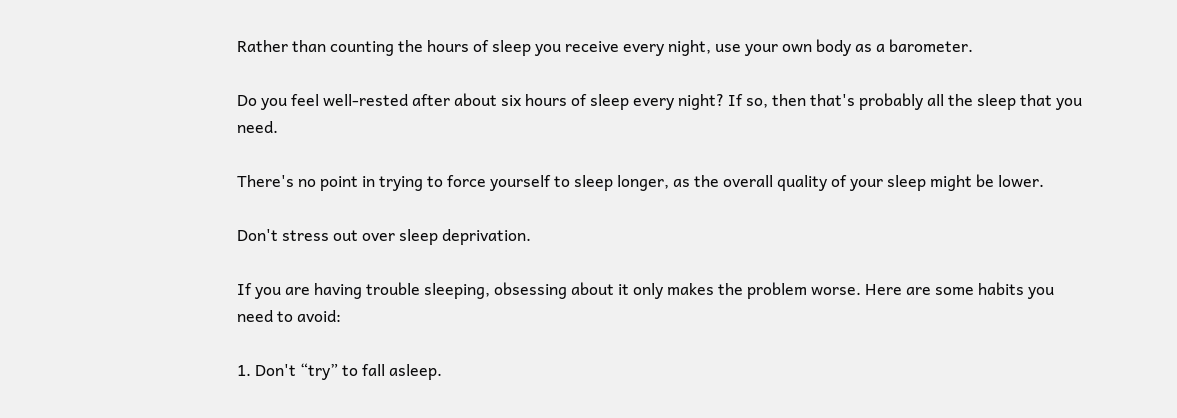Rather than counting the hours of sleep you receive every night, use your own body as a barometer.

Do you feel well-rested after about six hours of sleep every night? If so, then that's probably all the sleep that you need.

There's no point in trying to force yourself to sleep longer, as the overall quality of your sleep might be lower.

Don't stress out over sleep deprivation.

If you are having trouble sleeping, obsessing about it only makes the problem worse. Here are some habits you need to avoid:

1. Don't “try” to fall asleep.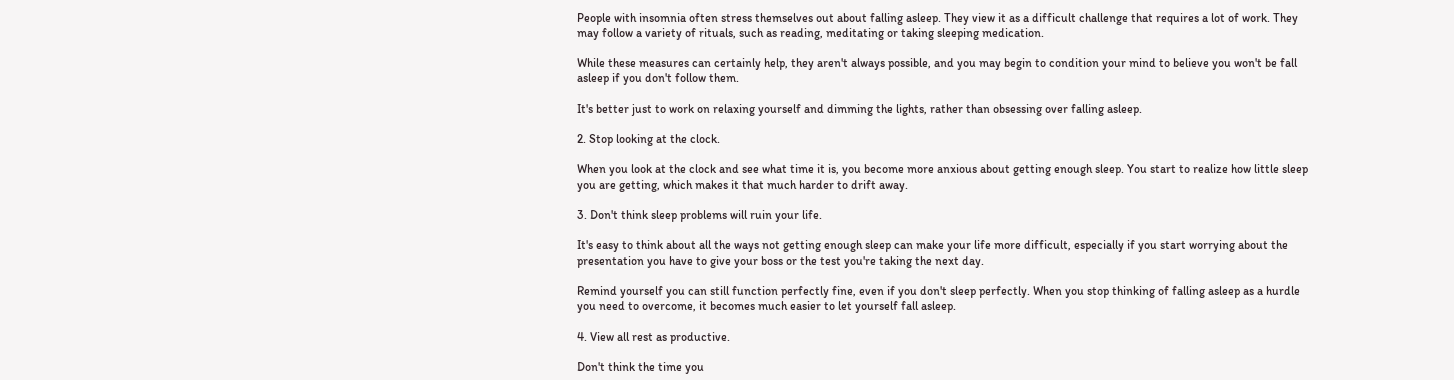People with insomnia often stress themselves out about falling asleep. They view it as a difficult challenge that requires a lot of work. They may follow a variety of rituals, such as reading, meditating or taking sleeping medication.

While these measures can certainly help, they aren't always possible, and you may begin to condition your mind to believe you won't be fall asleep if you don't follow them.

It's better just to work on relaxing yourself and dimming the lights, rather than obsessing over falling asleep.

2. Stop looking at the clock.

When you look at the clock and see what time it is, you become more anxious about getting enough sleep. You start to realize how little sleep you are getting, which makes it that much harder to drift away.

3. Don't think sleep problems will ruin your life.

It's easy to think about all the ways not getting enough sleep can make your life more difficult, especially if you start worrying about the presentation you have to give your boss or the test you're taking the next day.

Remind yourself you can still function perfectly fine, even if you don't sleep perfectly. When you stop thinking of falling asleep as a hurdle you need to overcome, it becomes much easier to let yourself fall asleep.

4. View all rest as productive.

Don't think the time you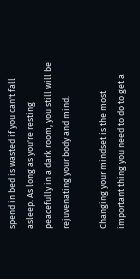spend in bed is wasted if you can't fall asleep. As long as you're resting peacefully in a dark room, you still will be rejuvenating your body and mind.

Changing your mindset is the most important thing you need to do to get a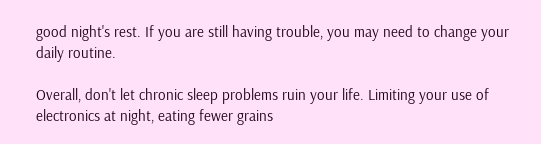good night's rest. If you are still having trouble, you may need to change your daily routine.

Overall, don't let chronic sleep problems ruin your life. Limiting your use of electronics at night, eating fewer grains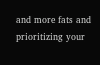and more fats and prioritizing your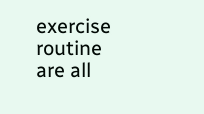exercise routine are all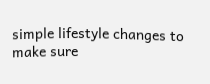simple lifestyle changes to make sure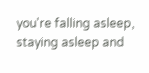you're falling asleep, staying asleep and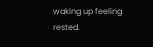waking up feeling rested.